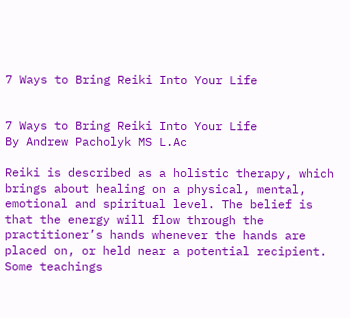7 Ways to Bring Reiki Into Your Life


7 Ways to Bring Reiki Into Your Life
By Andrew Pacholyk MS L.Ac

Reiki is described as a holistic therapy, which brings about healing on a physical, mental, emotional and spiritual level. The belief is that the energy will flow through the practitioner’s hands whenever the hands are placed on, or held near a potential recipient. Some teachings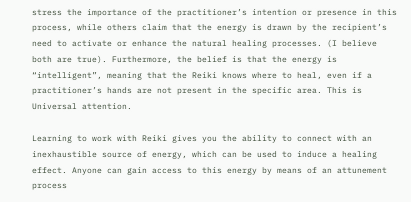stress the importance of the practitioner’s intention or presence in this process, while others claim that the energy is drawn by the recipient’s need to activate or enhance the natural healing processes. (I believe both are true). Furthermore, the belief is that the energy is “intelligent”, meaning that the Reiki knows where to heal, even if a practitioner’s hands are not present in the specific area. This is Universal attention.

Learning to work with Reiki gives you the ability to connect with an inexhaustible source of energy, which can be used to induce a healing effect. Anyone can gain access to this energy by means of an attunement process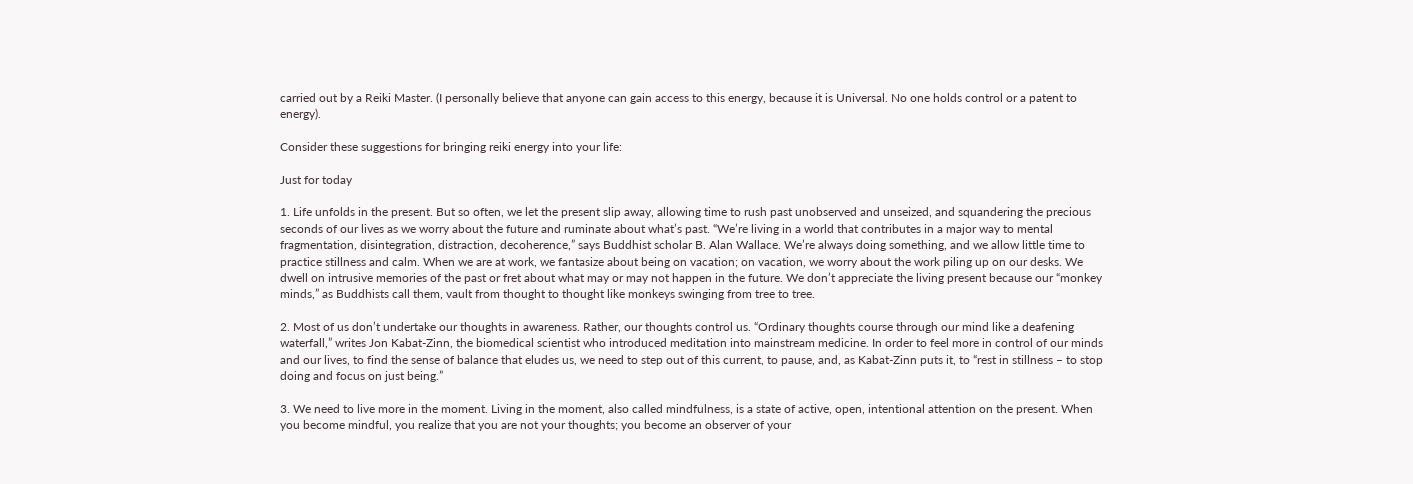carried out by a Reiki Master. (I personally believe that anyone can gain access to this energy, because it is Universal. No one holds control or a patent to energy).

Consider these suggestions for bringing reiki energy into your life:

Just for today

1. Life unfolds in the present. But so often, we let the present slip away, allowing time to rush past unobserved and unseized, and squandering the precious seconds of our lives as we worry about the future and ruminate about what’s past. “We’re living in a world that contributes in a major way to mental fragmentation, disintegration, distraction, decoherence,” says Buddhist scholar B. Alan Wallace. We’re always doing something, and we allow little time to practice stillness and calm. When we are at work, we fantasize about being on vacation; on vacation, we worry about the work piling up on our desks. We dwell on intrusive memories of the past or fret about what may or may not happen in the future. We don’t appreciate the living present because our “monkey minds,” as Buddhists call them, vault from thought to thought like monkeys swinging from tree to tree.

2. Most of us don’t undertake our thoughts in awareness. Rather, our thoughts control us. “Ordinary thoughts course through our mind like a deafening waterfall,” writes Jon Kabat-Zinn, the biomedical scientist who introduced meditation into mainstream medicine. In order to feel more in control of our minds and our lives, to find the sense of balance that eludes us, we need to step out of this current, to pause, and, as Kabat-Zinn puts it, to “rest in stillness – to stop doing and focus on just being.”

3. We need to live more in the moment. Living in the moment, also called mindfulness, is a state of active, open, intentional attention on the present. When you become mindful, you realize that you are not your thoughts; you become an observer of your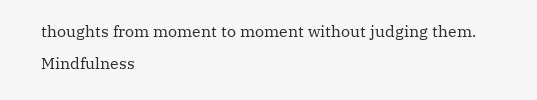thoughts from moment to moment without judging them. Mindfulness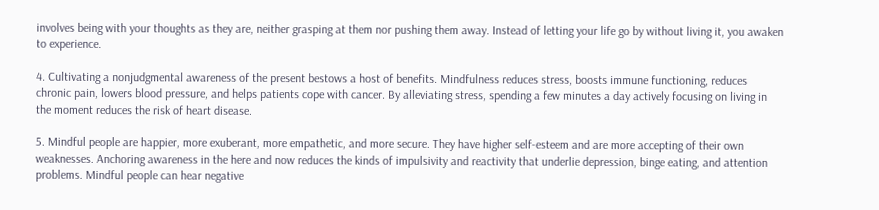involves being with your thoughts as they are, neither grasping at them nor pushing them away. Instead of letting your life go by without living it, you awaken to experience.

4. Cultivating a nonjudgmental awareness of the present bestows a host of benefits. Mindfulness reduces stress, boosts immune functioning, reduces chronic pain, lowers blood pressure, and helps patients cope with cancer. By alleviating stress, spending a few minutes a day actively focusing on living in the moment reduces the risk of heart disease.

5. Mindful people are happier, more exuberant, more empathetic, and more secure. They have higher self-esteem and are more accepting of their own weaknesses. Anchoring awareness in the here and now reduces the kinds of impulsivity and reactivity that underlie depression, binge eating, and attention problems. Mindful people can hear negative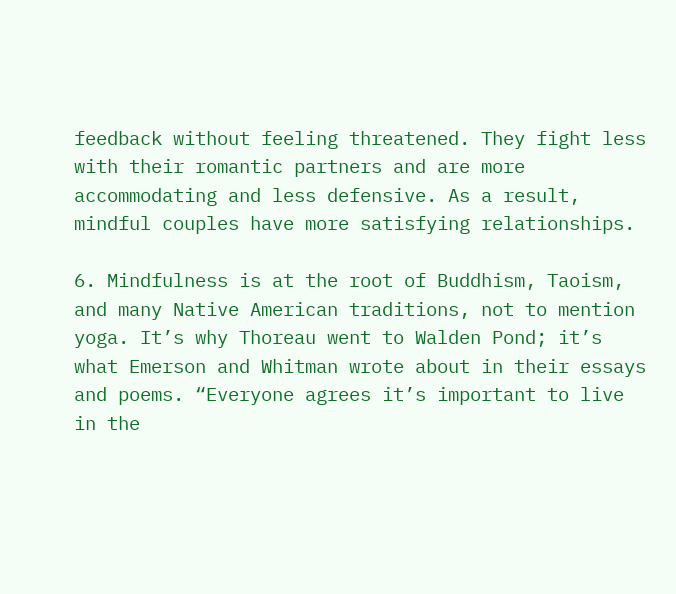feedback without feeling threatened. They fight less with their romantic partners and are more accommodating and less defensive. As a result, mindful couples have more satisfying relationships.

6. Mindfulness is at the root of Buddhism, Taoism, and many Native American traditions, not to mention yoga. It’s why Thoreau went to Walden Pond; it’s what Emerson and Whitman wrote about in their essays and poems. “Everyone agrees it’s important to live in the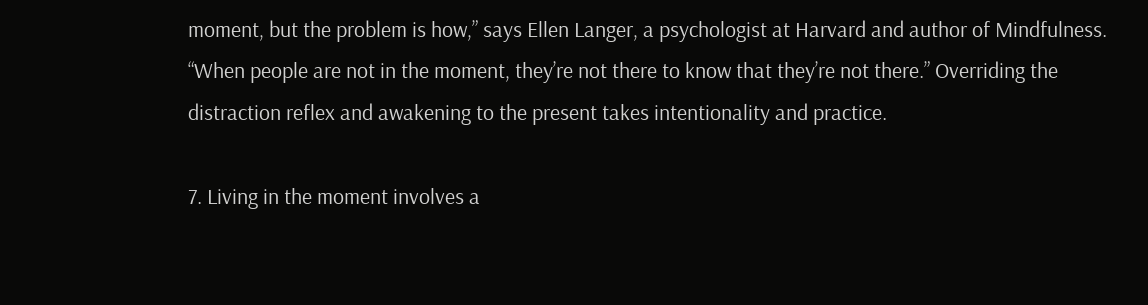moment, but the problem is how,” says Ellen Langer, a psychologist at Harvard and author of Mindfulness. “When people are not in the moment, they’re not there to know that they’re not there.” Overriding the distraction reflex and awakening to the present takes intentionality and practice.

7. Living in the moment involves a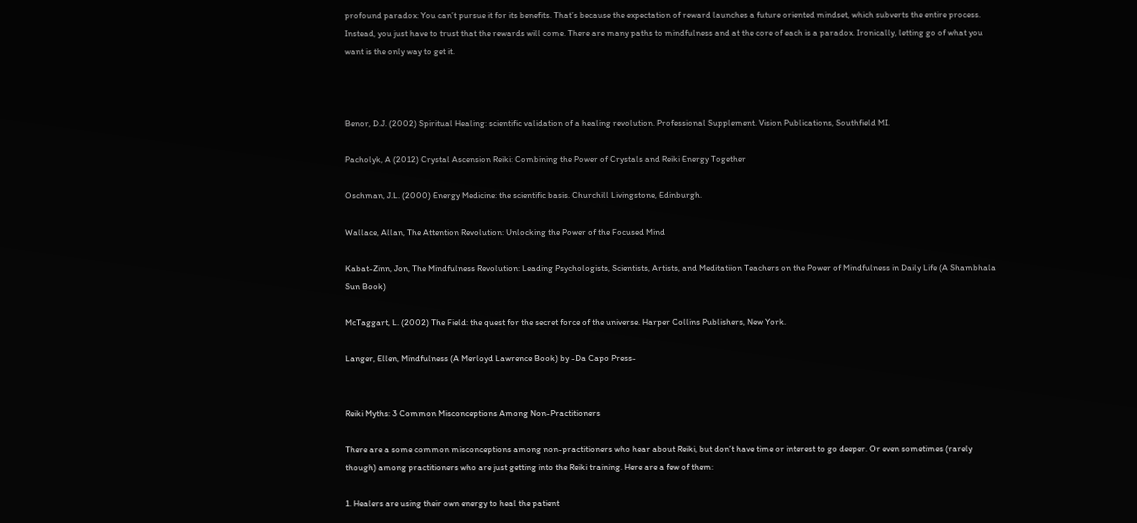profound paradox: You can’t pursue it for its benefits. That’s because the expectation of reward launches a future oriented mindset, which subverts the entire process. Instead, you just have to trust that the rewards will come. There are many paths to mindfulness and at the core of each is a paradox. Ironically, letting go of what you want is the only way to get it.



Benor, D.J. (2002) Spiritual Healing: scientific validation of a healing revolution. Professional Supplement. Vision Publications, Southfield MI.

Pacholyk, A (2012) Crystal Ascension Reiki: Combining the Power of Crystals and Reiki Energy Together

Oschman, J.L. (2000) Energy Medicine: the scientific basis. Churchill Livingstone, Edinburgh.

Wallace, Allan, The Attention Revolution: Unlocking the Power of the Focused Mind

Kabat-Zinn, Jon, The Mindfulness Revolution: Leading Psychologists, Scientists, Artists, and Meditatiion Teachers on the Power of Mindfulness in Daily Life (A Shambhala Sun Book)

McTaggart, L. (2002) The Field: the quest for the secret force of the universe. Harper Collins Publishers, New York.

Langer, Ellen, Mindfulness (A Merloyd Lawrence Book) by -Da Capo Press-


Reiki Myths: 3 Common Misconceptions Among Non-Practitioners

There are a some common misconceptions among non-practitioners who hear about Reiki, but don’t have time or interest to go deeper. Or even sometimes (rarely though) among practitioners who are just getting into the Reiki training. Here are a few of them:

1. Healers are using their own energy to heal the patient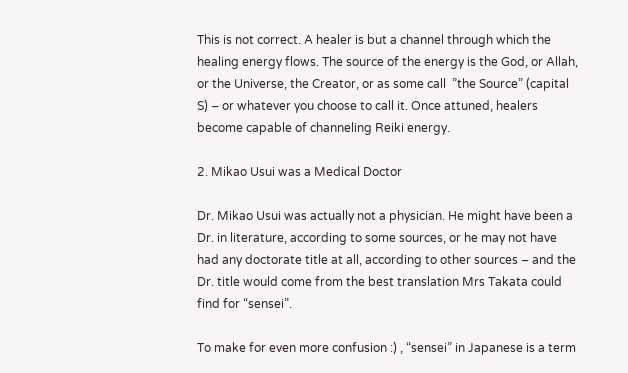This is not correct. A healer is but a channel through which the healing energy flows. The source of the energy is the God, or Allah, or the Universe, the Creator, or as some call  ”the Source” (capital S) – or whatever you choose to call it. Once attuned, healers become capable of channeling Reiki energy.

2. Mikao Usui was a Medical Doctor

Dr. Mikao Usui was actually not a physician. He might have been a Dr. in literature, according to some sources, or he may not have had any doctorate title at all, according to other sources – and the Dr. title would come from the best translation Mrs Takata could find for “sensei”.

To make for even more confusion :) , “sensei” in Japanese is a term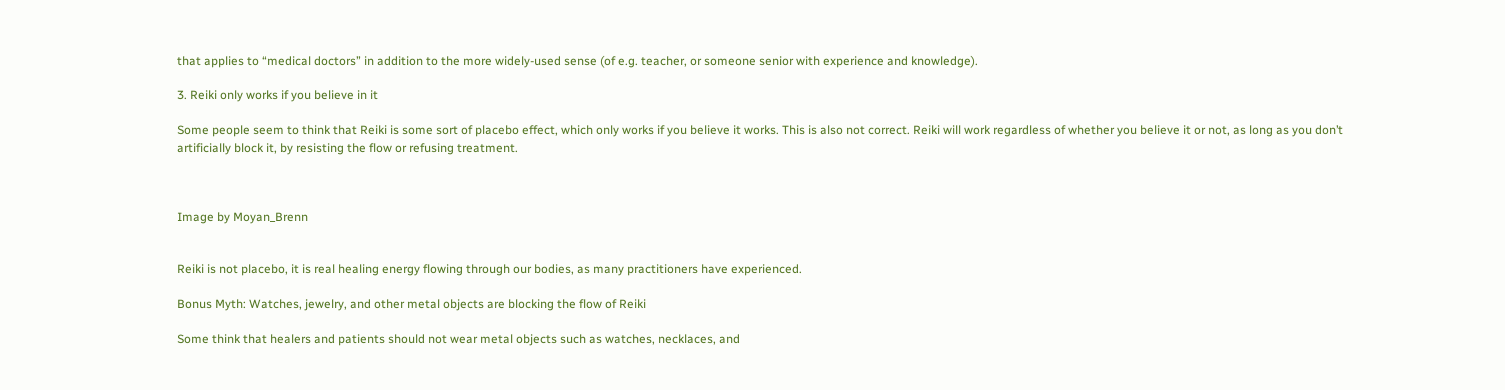that applies to “medical doctors” in addition to the more widely-used sense (of e.g. teacher, or someone senior with experience and knowledge).

3. Reiki only works if you believe in it

Some people seem to think that Reiki is some sort of placebo effect, which only works if you believe it works. This is also not correct. Reiki will work regardless of whether you believe it or not, as long as you don’t artificially block it, by resisting the flow or refusing treatment.



Image by Moyan_Brenn


Reiki is not placebo, it is real healing energy flowing through our bodies, as many practitioners have experienced.

Bonus Myth: Watches, jewelry, and other metal objects are blocking the flow of Reiki

Some think that healers and patients should not wear metal objects such as watches, necklaces, and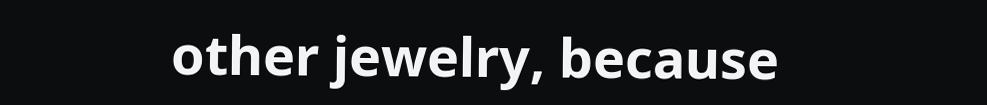other jewelry, because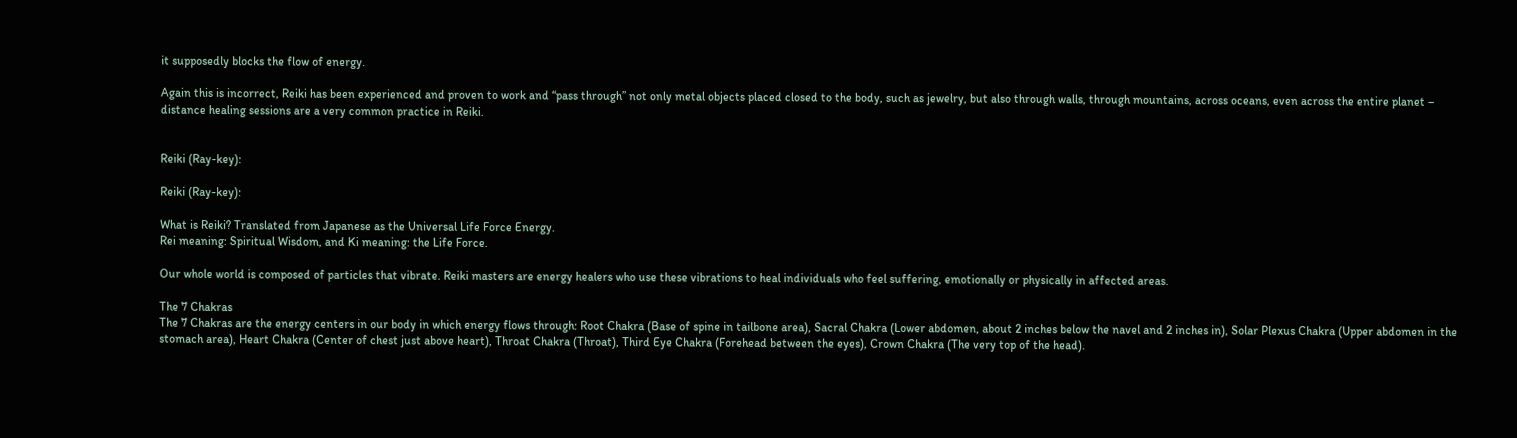it supposedly blocks the flow of energy.

Again this is incorrect, Reiki has been experienced and proven to work and “pass through” not only metal objects placed closed to the body, such as jewelry, but also through walls, through mountains, across oceans, even across the entire planet – distance healing sessions are a very common practice in Reiki.


Reiki (Ray-key):

Reiki (Ray-key):

What is Reiki? Translated from Japanese as the Universal Life Force Energy.
Rei meaning: Spiritual Wisdom, and Ki meaning: the Life Force.

Our whole world is composed of particles that vibrate. Reiki masters are energy healers who use these vibrations to heal individuals who feel suffering, emotionally or physically in affected areas.

The 7 Chakras
The 7 Chakras are the energy centers in our body in which energy flows through: Root Chakra (Base of spine in tailbone area), Sacral Chakra (Lower abdomen, about 2 inches below the navel and 2 inches in), Solar Plexus Chakra (Upper abdomen in the stomach area), Heart Chakra (Center of chest just above heart), Throat Chakra (Throat), Third Eye Chakra (Forehead between the eyes), Crown Chakra (The very top of the head).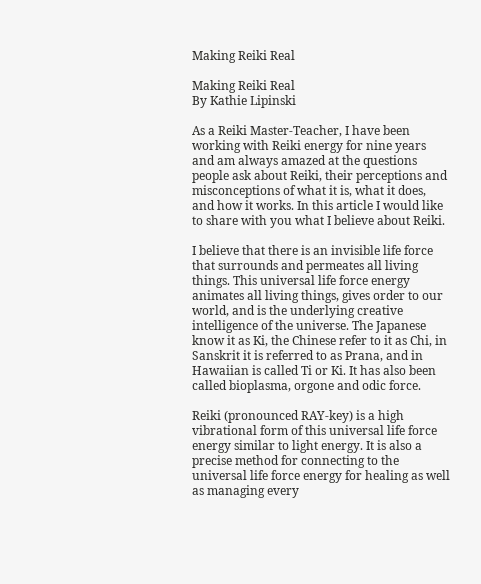Making Reiki Real

Making Reiki Real
By Kathie Lipinski

As a Reiki Master-Teacher, I have been working with Reiki energy for nine years and am always amazed at the questions people ask about Reiki, their perceptions and misconceptions of what it is, what it does, and how it works. In this article I would like to share with you what I believe about Reiki.

I believe that there is an invisible life force that surrounds and permeates all living things. This universal life force energy animates all living things, gives order to our world, and is the underlying creative intelligence of the universe. The Japanese know it as Ki, the Chinese refer to it as Chi, in Sanskrit it is referred to as Prana, and in Hawaiian is called Ti or Ki. It has also been called bioplasma, orgone and odic force.

Reiki (pronounced RAY-key) is a high vibrational form of this universal life force energy similar to light energy. It is also a precise method for connecting to the universal life force energy for healing as well as managing every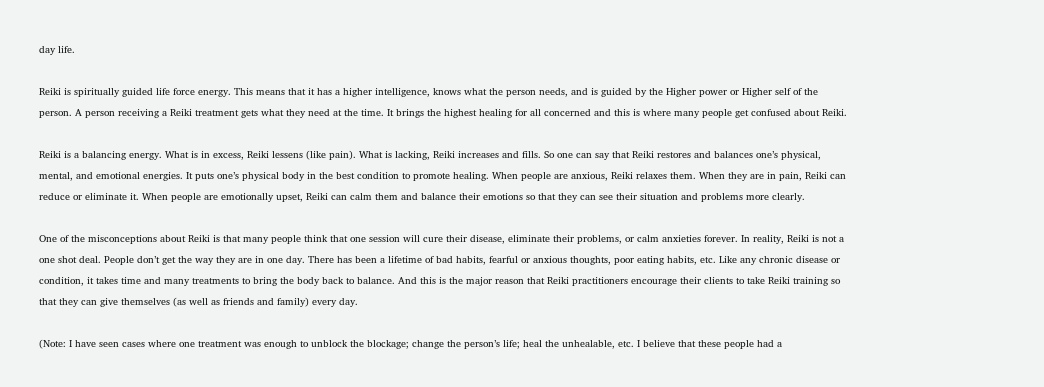day life.

Reiki is spiritually guided life force energy. This means that it has a higher intelligence, knows what the person needs, and is guided by the Higher power or Higher self of the person. A person receiving a Reiki treatment gets what they need at the time. It brings the highest healing for all concerned and this is where many people get confused about Reiki.

Reiki is a balancing energy. What is in excess, Reiki lessens (like pain). What is lacking, Reiki increases and fills. So one can say that Reiki restores and balances one’s physical, mental, and emotional energies. It puts one’s physical body in the best condition to promote healing. When people are anxious, Reiki relaxes them. When they are in pain, Reiki can reduce or eliminate it. When people are emotionally upset, Reiki can calm them and balance their emotions so that they can see their situation and problems more clearly.

One of the misconceptions about Reiki is that many people think that one session will cure their disease, eliminate their problems, or calm anxieties forever. In reality, Reiki is not a one shot deal. People don’t get the way they are in one day. There has been a lifetime of bad habits, fearful or anxious thoughts, poor eating habits, etc. Like any chronic disease or condition, it takes time and many treatments to bring the body back to balance. And this is the major reason that Reiki practitioners encourage their clients to take Reiki training so that they can give themselves (as well as friends and family) every day.

(Note: I have seen cases where one treatment was enough to unblock the blockage; change the person’s life; heal the unhealable, etc. I believe that these people had a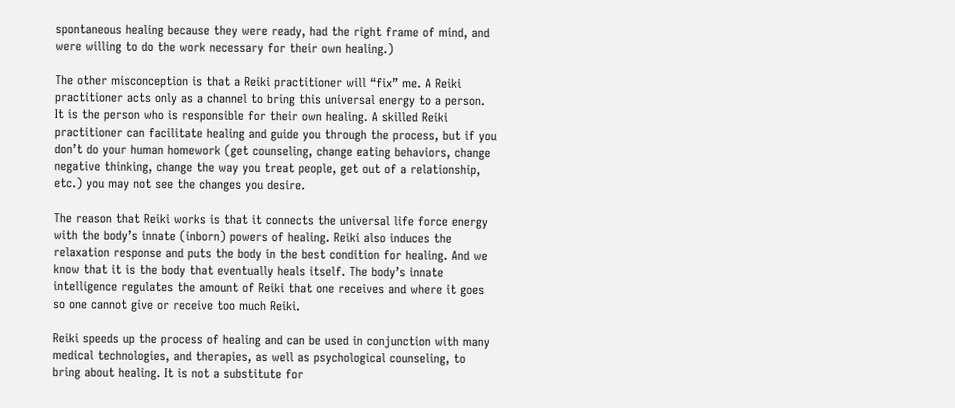spontaneous healing because they were ready, had the right frame of mind, and were willing to do the work necessary for their own healing.)

The other misconception is that a Reiki practitioner will “fix” me. A Reiki practitioner acts only as a channel to bring this universal energy to a person. It is the person who is responsible for their own healing. A skilled Reiki practitioner can facilitate healing and guide you through the process, but if you don’t do your human homework (get counseling, change eating behaviors, change negative thinking, change the way you treat people, get out of a relationship, etc.) you may not see the changes you desire.

The reason that Reiki works is that it connects the universal life force energy with the body’s innate (inborn) powers of healing. Reiki also induces the relaxation response and puts the body in the best condition for healing. And we know that it is the body that eventually heals itself. The body’s innate intelligence regulates the amount of Reiki that one receives and where it goes so one cannot give or receive too much Reiki.

Reiki speeds up the process of healing and can be used in conjunction with many medical technologies, and therapies, as well as psychological counseling, to bring about healing. It is not a substitute for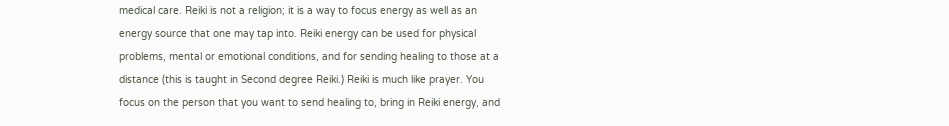medical care. Reiki is not a religion; it is a way to focus energy as well as an energy source that one may tap into. Reiki energy can be used for physical problems, mental or emotional conditions, and for sending healing to those at a distance (this is taught in Second degree Reiki.) Reiki is much like prayer. You focus on the person that you want to send healing to, bring in Reiki energy, and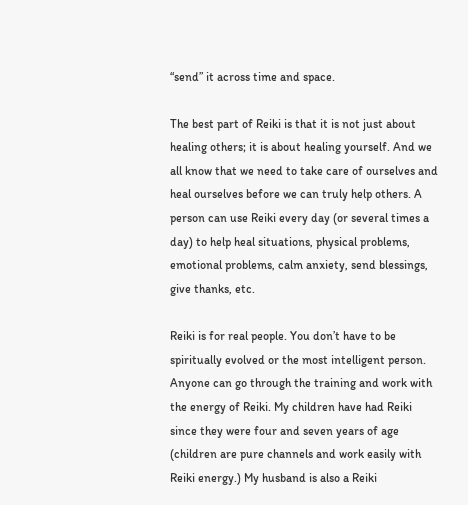“send” it across time and space.

The best part of Reiki is that it is not just about healing others; it is about healing yourself. And we all know that we need to take care of ourselves and heal ourselves before we can truly help others. A person can use Reiki every day (or several times a day) to help heal situations, physical problems, emotional problems, calm anxiety, send blessings, give thanks, etc.

Reiki is for real people. You don’t have to be spiritually evolved or the most intelligent person. Anyone can go through the training and work with the energy of Reiki. My children have had Reiki since they were four and seven years of age (children are pure channels and work easily with Reiki energy.) My husband is also a Reiki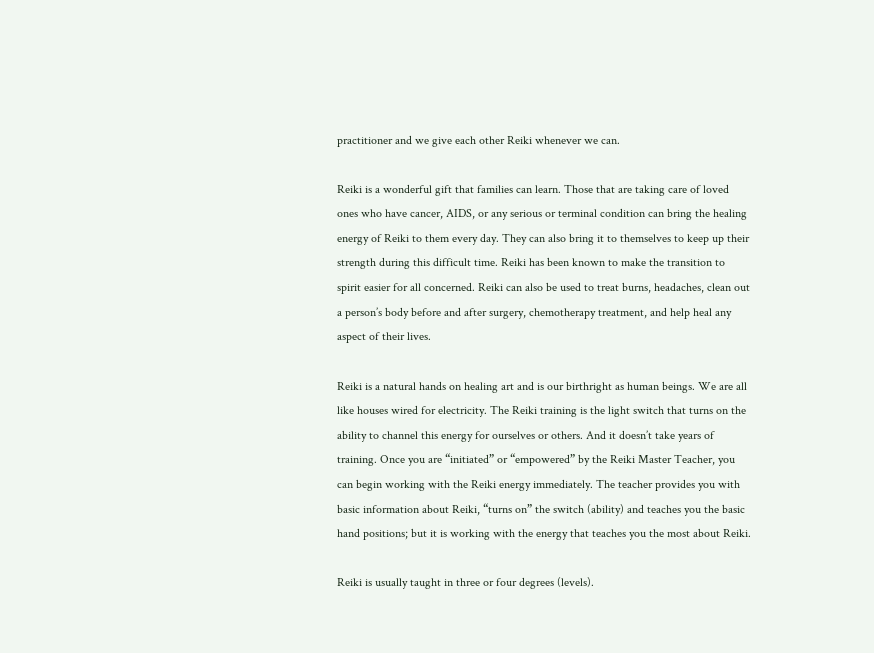practitioner and we give each other Reiki whenever we can.

Reiki is a wonderful gift that families can learn. Those that are taking care of loved ones who have cancer, AIDS, or any serious or terminal condition can bring the healing energy of Reiki to them every day. They can also bring it to themselves to keep up their strength during this difficult time. Reiki has been known to make the transition to spirit easier for all concerned. Reiki can also be used to treat burns, headaches, clean out a person’s body before and after surgery, chemotherapy treatment, and help heal any aspect of their lives.

Reiki is a natural hands on healing art and is our birthright as human beings. We are all like houses wired for electricity. The Reiki training is the light switch that turns on the ability to channel this energy for ourselves or others. And it doesn’t take years of training. Once you are “initiated” or “empowered” by the Reiki Master Teacher, you can begin working with the Reiki energy immediately. The teacher provides you with basic information about Reiki, “turns on” the switch (ability) and teaches you the basic hand positions; but it is working with the energy that teaches you the most about Reiki.

Reiki is usually taught in three or four degrees (levels).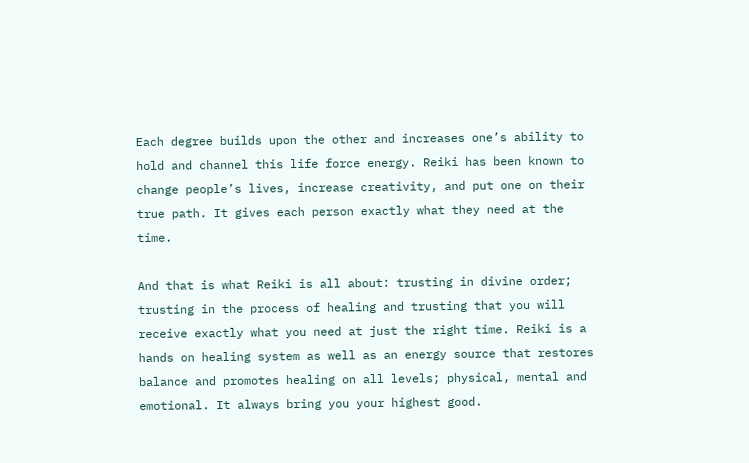Each degree builds upon the other and increases one’s ability to hold and channel this life force energy. Reiki has been known to change people’s lives, increase creativity, and put one on their true path. It gives each person exactly what they need at the time.

And that is what Reiki is all about: trusting in divine order; trusting in the process of healing and trusting that you will receive exactly what you need at just the right time. Reiki is a hands on healing system as well as an energy source that restores balance and promotes healing on all levels; physical, mental and emotional. It always bring you your highest good.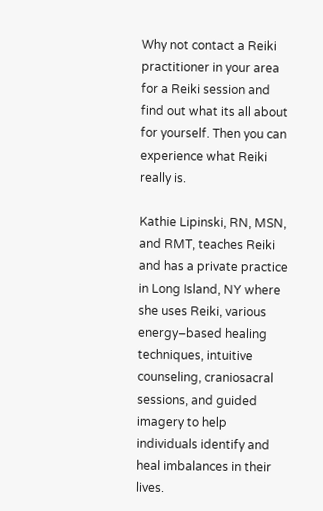Why not contact a Reiki practitioner in your area for a Reiki session and find out what its all about for yourself. Then you can experience what Reiki really is.

Kathie Lipinski, RN, MSN, and RMT, teaches Reiki and has a private practice in Long Island, NY where she uses Reiki, various energy–based healing techniques, intuitive counseling, craniosacral sessions, and guided imagery to help individuals identify and heal imbalances in their lives.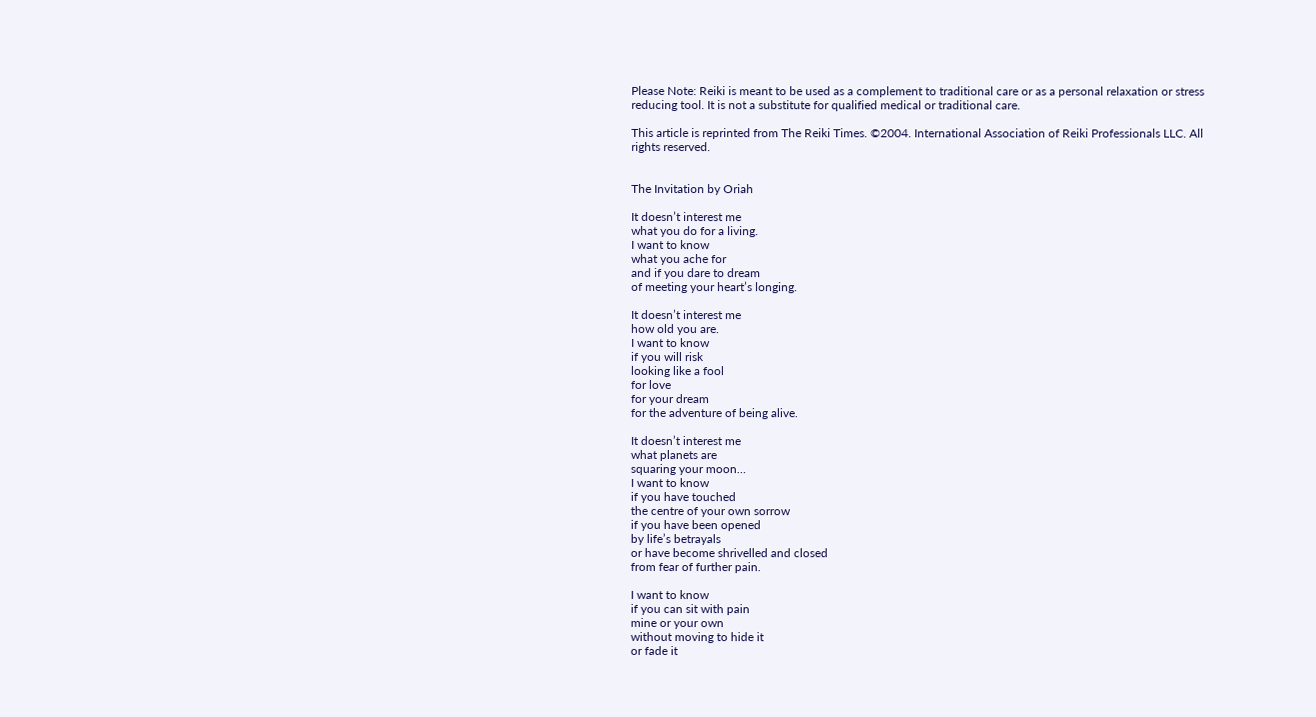Please Note: Reiki is meant to be used as a complement to traditional care or as a personal relaxation or stress reducing tool. It is not a substitute for qualified medical or traditional care.

This article is reprinted from The Reiki Times. ©2004. International Association of Reiki Professionals LLC. All rights reserved.


The Invitation by Oriah

It doesn’t interest me
what you do for a living.
I want to know
what you ache for
and if you dare to dream
of meeting your heart’s longing.

It doesn’t interest me
how old you are.
I want to know
if you will risk
looking like a fool
for love
for your dream
for the adventure of being alive.

It doesn’t interest me
what planets are
squaring your moon…
I want to know
if you have touched
the centre of your own sorrow
if you have been opened
by life’s betrayals
or have become shrivelled and closed
from fear of further pain.

I want to know
if you can sit with pain
mine or your own
without moving to hide it
or fade it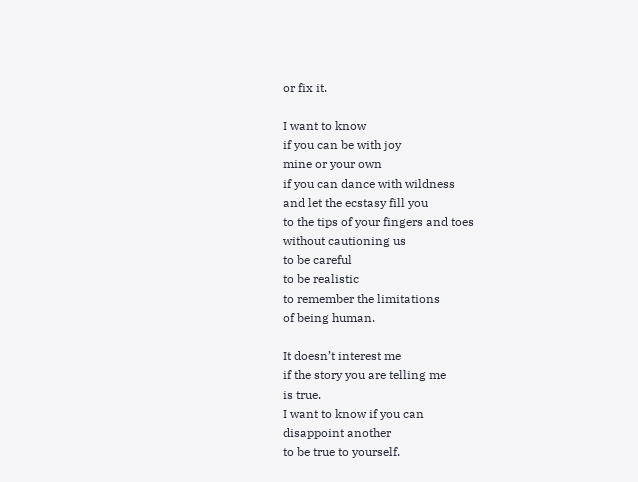or fix it.

I want to know
if you can be with joy
mine or your own
if you can dance with wildness
and let the ecstasy fill you
to the tips of your fingers and toes
without cautioning us
to be careful
to be realistic
to remember the limitations
of being human.

It doesn’t interest me
if the story you are telling me
is true.
I want to know if you can
disappoint another
to be true to yourself.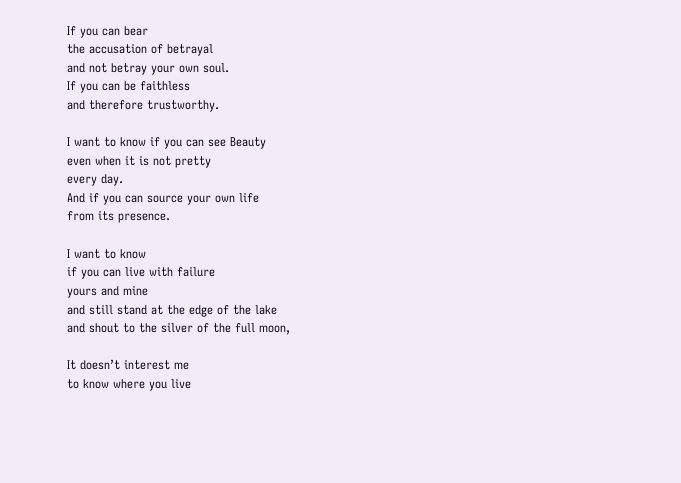If you can bear
the accusation of betrayal
and not betray your own soul.
If you can be faithless
and therefore trustworthy.

I want to know if you can see Beauty
even when it is not pretty
every day.
And if you can source your own life
from its presence.

I want to know
if you can live with failure
yours and mine
and still stand at the edge of the lake
and shout to the silver of the full moon,

It doesn’t interest me
to know where you live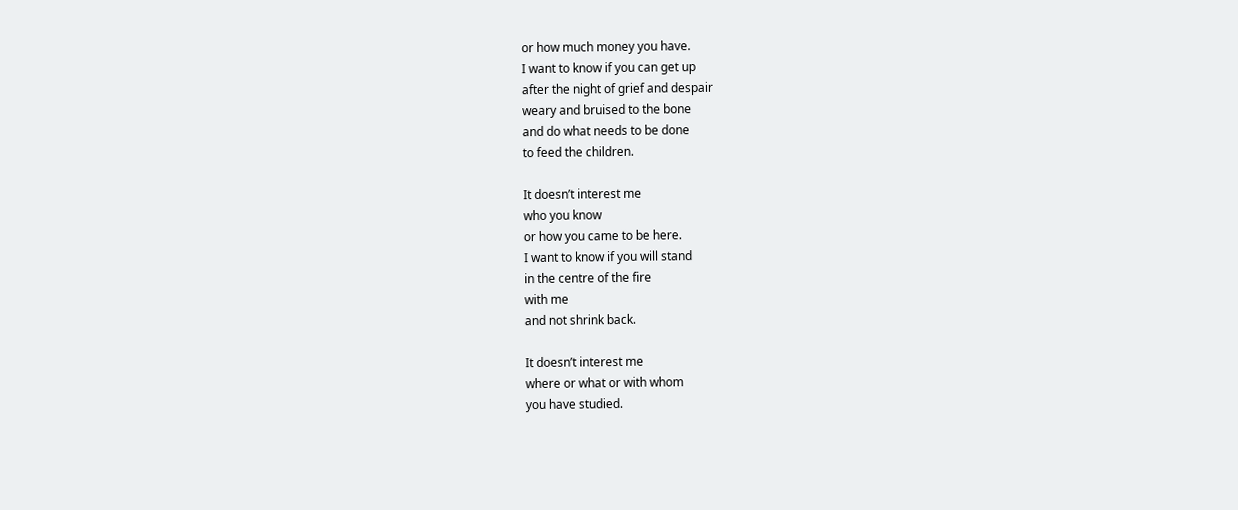or how much money you have.
I want to know if you can get up
after the night of grief and despair
weary and bruised to the bone
and do what needs to be done
to feed the children.

It doesn’t interest me
who you know
or how you came to be here.
I want to know if you will stand
in the centre of the fire
with me
and not shrink back.

It doesn’t interest me
where or what or with whom
you have studied.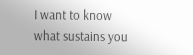I want to know
what sustains you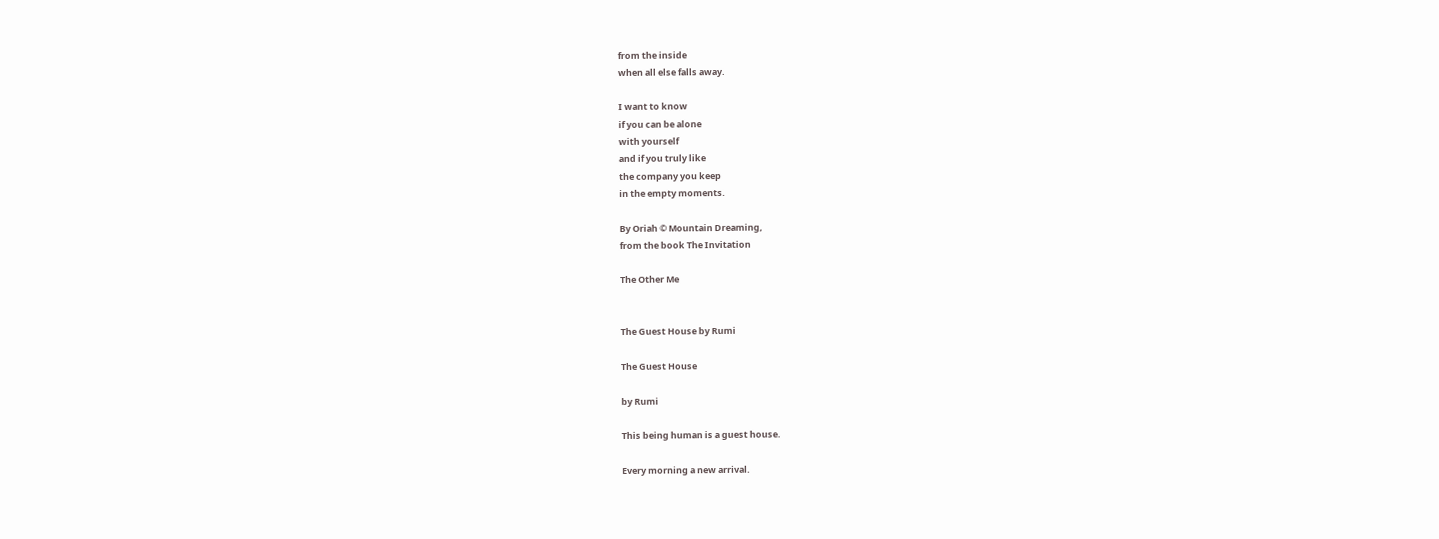from the inside
when all else falls away.

I want to know
if you can be alone
with yourself
and if you truly like
the company you keep
in the empty moments.

By Oriah © Mountain Dreaming,
from the book The Invitation

The Other Me


The Guest House by Rumi

The Guest House

by Rumi

This being human is a guest house.

Every morning a new arrival.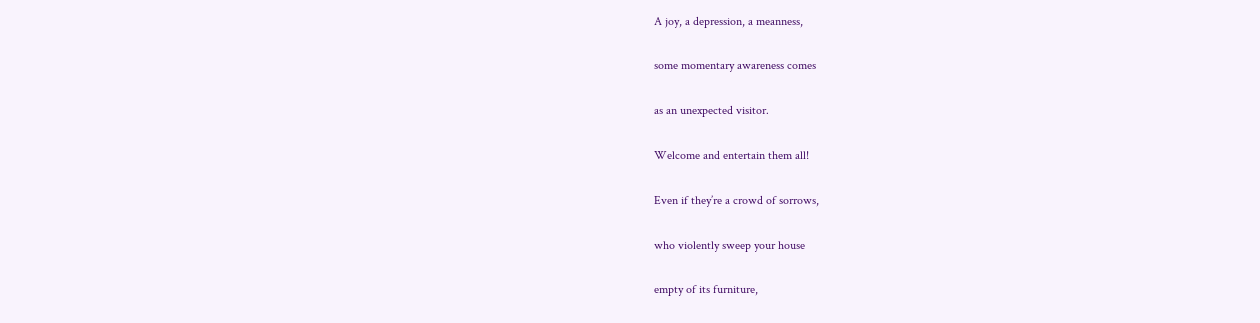A joy, a depression, a meanness,

some momentary awareness comes

as an unexpected visitor.

Welcome and entertain them all!

Even if they’re a crowd of sorrows,

who violently sweep your house

empty of its furniture,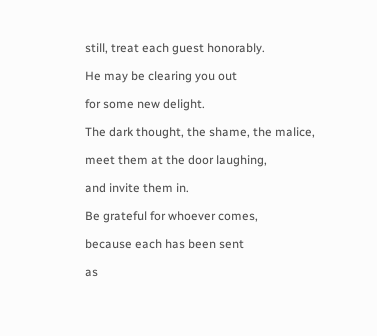still, treat each guest honorably.

He may be clearing you out

for some new delight.

The dark thought, the shame, the malice,

meet them at the door laughing,

and invite them in.

Be grateful for whoever comes,

because each has been sent

as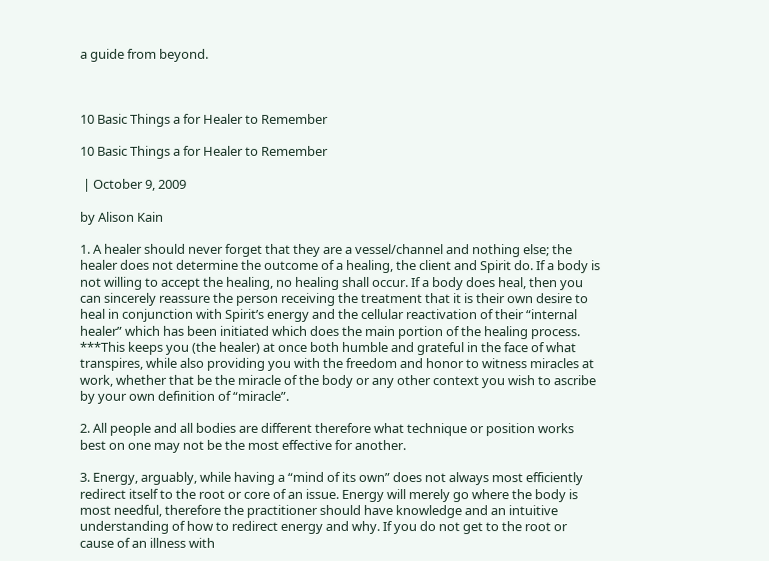a guide from beyond.



10 Basic Things a for Healer to Remember

10 Basic Things a for Healer to Remember

 | October 9, 2009

by Alison Kain

1. A healer should never forget that they are a vessel/channel and nothing else; the healer does not determine the outcome of a healing, the client and Spirit do. If a body is not willing to accept the healing, no healing shall occur. If a body does heal, then you can sincerely reassure the person receiving the treatment that it is their own desire to heal in conjunction with Spirit’s energy and the cellular reactivation of their “internal healer” which has been initiated which does the main portion of the healing process. ***This keeps you (the healer) at once both humble and grateful in the face of what transpires, while also providing you with the freedom and honor to witness miracles at work, whether that be the miracle of the body or any other context you wish to ascribe by your own definition of “miracle”.

2. All people and all bodies are different therefore what technique or position works best on one may not be the most effective for another.

3. Energy, arguably, while having a “mind of its own” does not always most efficiently redirect itself to the root or core of an issue. Energy will merely go where the body is most needful, therefore the practitioner should have knowledge and an intuitive understanding of how to redirect energy and why. If you do not get to the root or cause of an illness with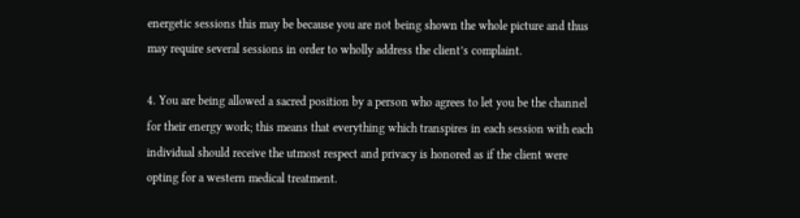energetic sessions this may be because you are not being shown the whole picture and thus may require several sessions in order to wholly address the client’s complaint.

4. You are being allowed a sacred position by a person who agrees to let you be the channel for their energy work; this means that everything which transpires in each session with each individual should receive the utmost respect and privacy is honored as if the client were opting for a western medical treatment.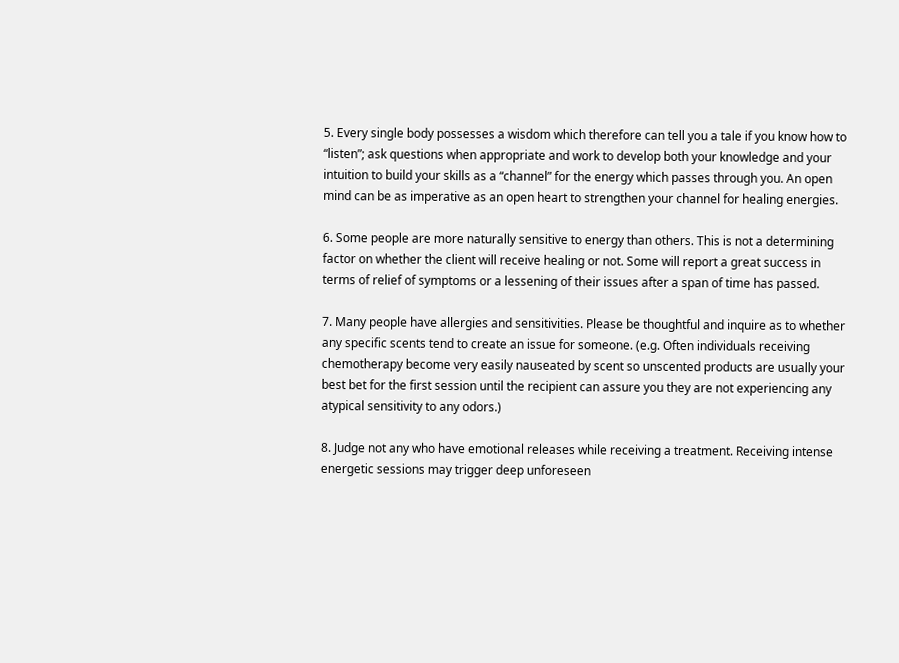5. Every single body possesses a wisdom which therefore can tell you a tale if you know how to “listen”; ask questions when appropriate and work to develop both your knowledge and your intuition to build your skills as a “channel” for the energy which passes through you. An open mind can be as imperative as an open heart to strengthen your channel for healing energies.

6. Some people are more naturally sensitive to energy than others. This is not a determining factor on whether the client will receive healing or not. Some will report a great success in terms of relief of symptoms or a lessening of their issues after a span of time has passed.

7. Many people have allergies and sensitivities. Please be thoughtful and inquire as to whether any specific scents tend to create an issue for someone. (e.g. Often individuals receiving chemotherapy become very easily nauseated by scent so unscented products are usually your best bet for the first session until the recipient can assure you they are not experiencing any atypical sensitivity to any odors.)

8. Judge not any who have emotional releases while receiving a treatment. Receiving intense energetic sessions may trigger deep unforeseen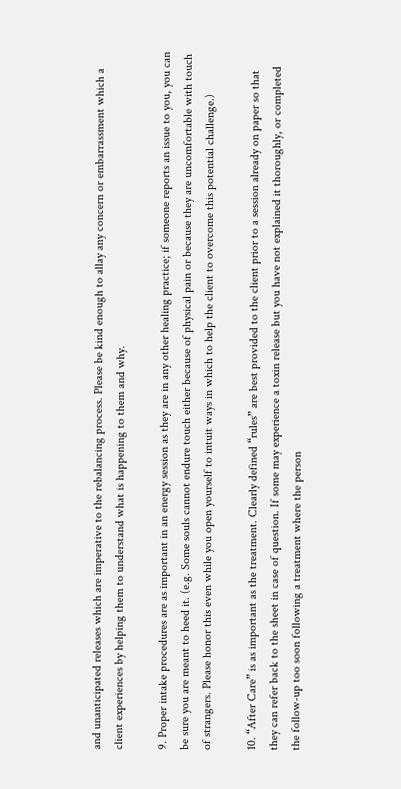and unanticipated releases which are imperative to the rebalancing process. Please be kind enough to allay any concern or embarrassment which a client experiences by helping them to understand what is happening to them and why.

9. Proper intake procedures are as important in an energy session as they are in any other healing practice; if someone reports an issue to you, you can be sure you are meant to heed it. (e.g. Some souls cannot endure touch either because of physical pain or because they are uncomfortable with touch of strangers. Please honor this even while you open yourself to intuit ways in which to help the client to overcome this potential challenge.)

10. “After Care” is as important as the treatment. Clearly defined “rules” are best provided to the client prior to a session already on paper so that they can refer back to the sheet in case of question. If some may experience a toxin release but you have not explained it thoroughly, or completed the follow-up too soon following a treatment where the person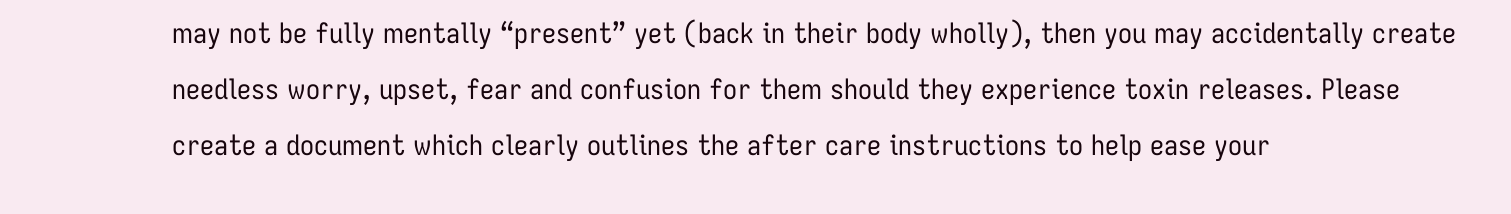may not be fully mentally “present” yet (back in their body wholly), then you may accidentally create needless worry, upset, fear and confusion for them should they experience toxin releases. Please create a document which clearly outlines the after care instructions to help ease your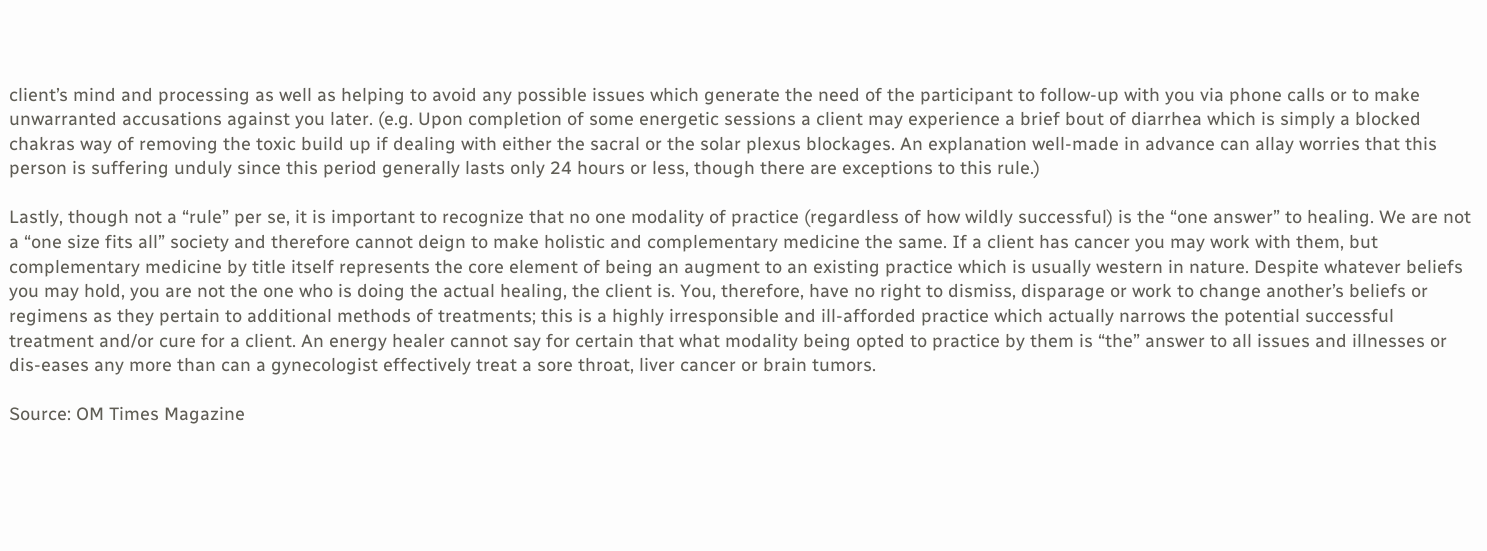client’s mind and processing as well as helping to avoid any possible issues which generate the need of the participant to follow-up with you via phone calls or to make unwarranted accusations against you later. (e.g. Upon completion of some energetic sessions a client may experience a brief bout of diarrhea which is simply a blocked chakras way of removing the toxic build up if dealing with either the sacral or the solar plexus blockages. An explanation well-made in advance can allay worries that this person is suffering unduly since this period generally lasts only 24 hours or less, though there are exceptions to this rule.)

Lastly, though not a “rule” per se, it is important to recognize that no one modality of practice (regardless of how wildly successful) is the “one answer” to healing. We are not a “one size fits all” society and therefore cannot deign to make holistic and complementary medicine the same. If a client has cancer you may work with them, but complementary medicine by title itself represents the core element of being an augment to an existing practice which is usually western in nature. Despite whatever beliefs you may hold, you are not the one who is doing the actual healing, the client is. You, therefore, have no right to dismiss, disparage or work to change another’s beliefs or regimens as they pertain to additional methods of treatments; this is a highly irresponsible and ill-afforded practice which actually narrows the potential successful treatment and/or cure for a client. An energy healer cannot say for certain that what modality being opted to practice by them is “the” answer to all issues and illnesses or dis-eases any more than can a gynecologist effectively treat a sore throat, liver cancer or brain tumors.

Source: OM Times Magazine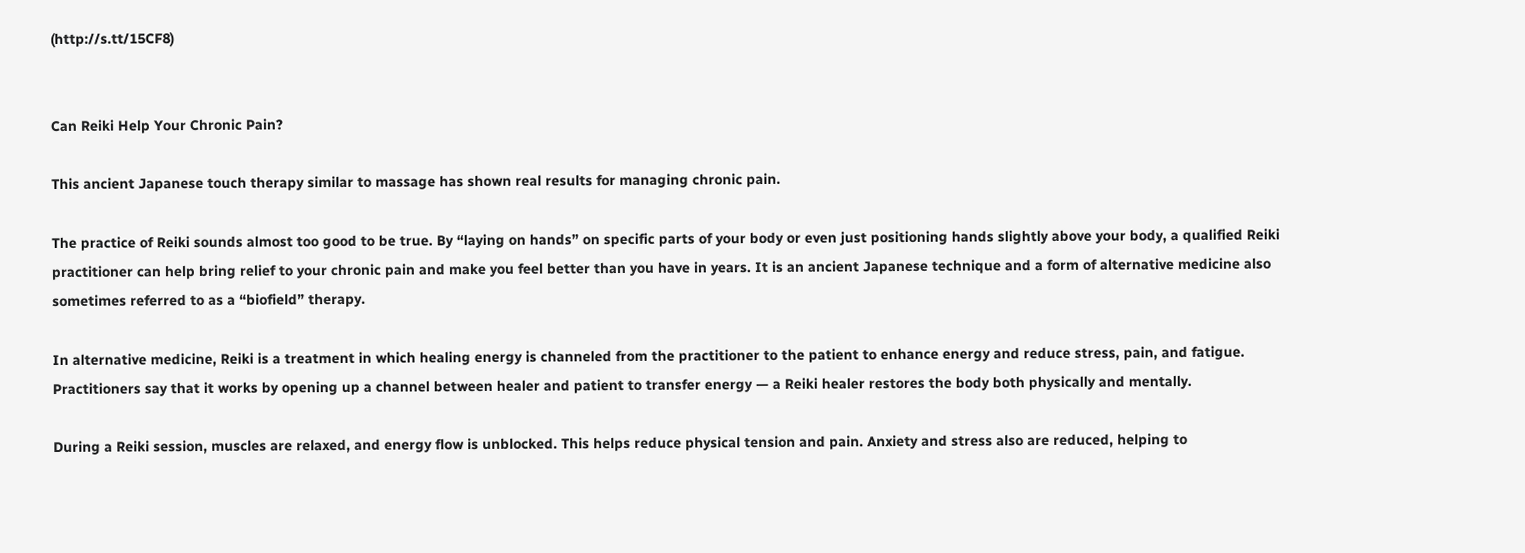(http://s.tt/15CF8)


Can Reiki Help Your Chronic Pain?

This ancient Japanese touch therapy similar to massage has shown real results for managing chronic pain.

The practice of Reiki sounds almost too good to be true. By “laying on hands” on specific parts of your body or even just positioning hands slightly above your body, a qualified Reiki practitioner can help bring relief to your chronic pain and make you feel better than you have in years. It is an ancient Japanese technique and a form of alternative medicine also sometimes referred to as a “biofield” therapy.

In alternative medicine, Reiki is a treatment in which healing energy is channeled from the practitioner to the patient to enhance energy and reduce stress, pain, and fatigue. Practitioners say that it works by opening up a channel between healer and patient to transfer energy — a Reiki healer restores the body both physically and mentally.

During a Reiki session, muscles are relaxed, and energy flow is unblocked. This helps reduce physical tension and pain. Anxiety and stress also are reduced, helping to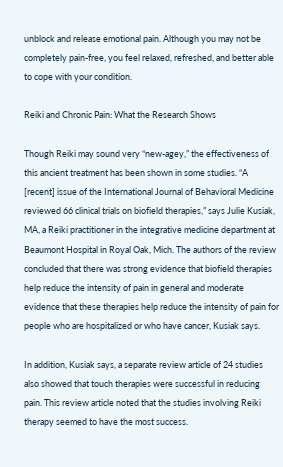unblock and release emotional pain. Although you may not be completely pain-free, you feel relaxed, refreshed, and better able to cope with your condition.

Reiki and Chronic Pain: What the Research Shows

Though Reiki may sound very “new-agey,” the effectiveness of this ancient treatment has been shown in some studies. “A [recent] issue of the International Journal of Behavioral Medicine reviewed 66 clinical trials on biofield therapies,” says Julie Kusiak, MA, a Reiki practitioner in the integrative medicine department at Beaumont Hospital in Royal Oak, Mich. The authors of the review concluded that there was strong evidence that biofield therapies help reduce the intensity of pain in general and moderate evidence that these therapies help reduce the intensity of pain for people who are hospitalized or who have cancer, Kusiak says.

In addition, Kusiak says, a separate review article of 24 studies also showed that touch therapies were successful in reducing pain. This review article noted that the studies involving Reiki therapy seemed to have the most success.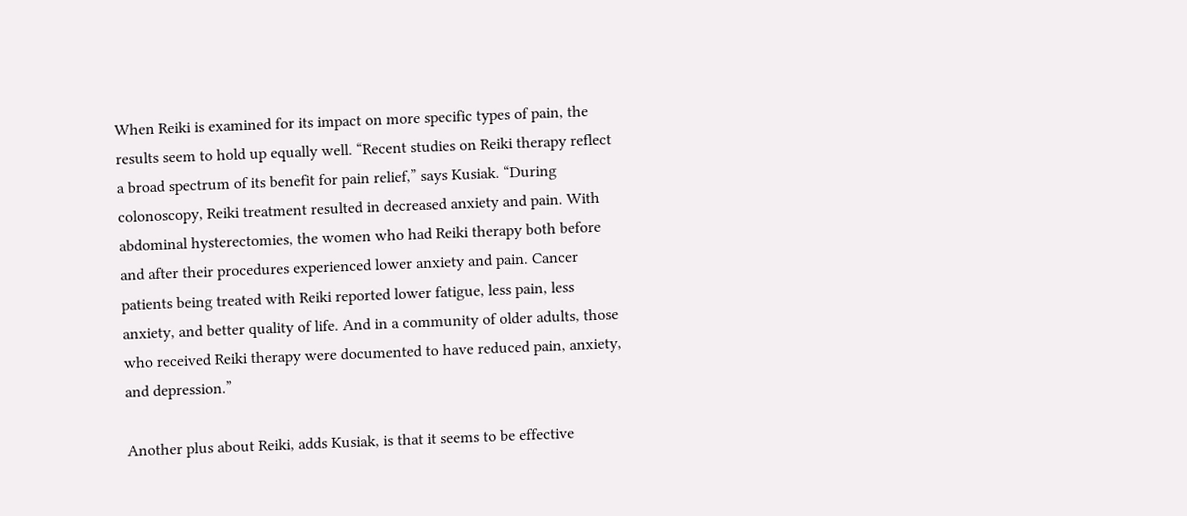When Reiki is examined for its impact on more specific types of pain, the results seem to hold up equally well. “Recent studies on Reiki therapy reflect a broad spectrum of its benefit for pain relief,” says Kusiak. “During colonoscopy, Reiki treatment resulted in decreased anxiety and pain. With abdominal hysterectomies, the women who had Reiki therapy both before and after their procedures experienced lower anxiety and pain. Cancer patients being treated with Reiki reported lower fatigue, less pain, less anxiety, and better quality of life. And in a community of older adults, those who received Reiki therapy were documented to have reduced pain, anxiety, and depression.”

Another plus about Reiki, adds Kusiak, is that it seems to be effective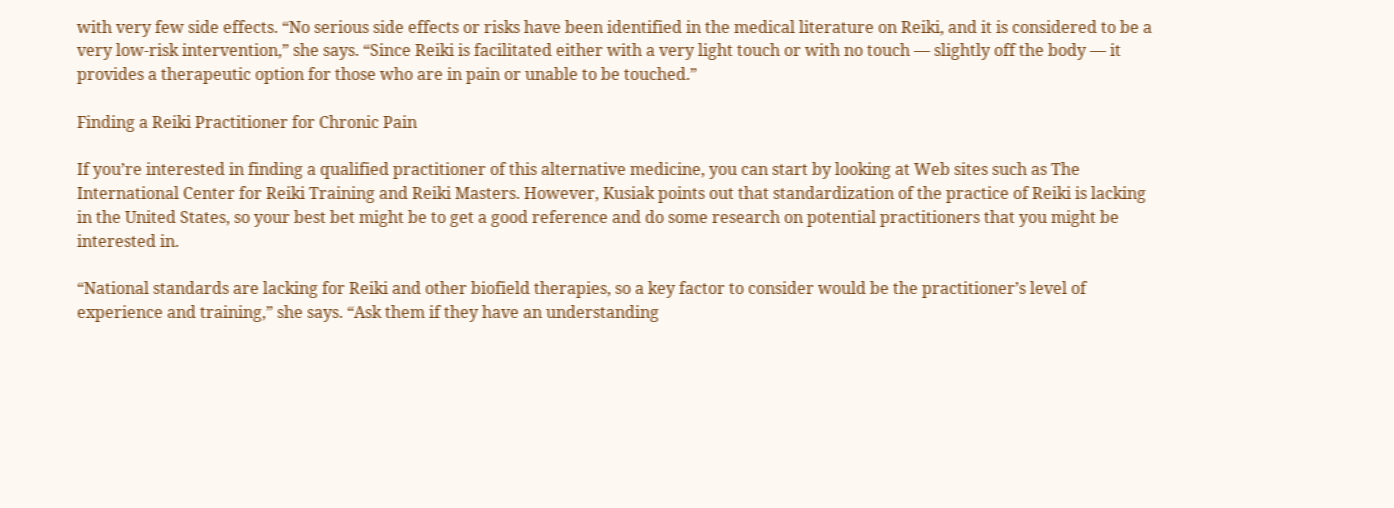with very few side effects. “No serious side effects or risks have been identified in the medical literature on Reiki, and it is considered to be a very low-risk intervention,” she says. “Since Reiki is facilitated either with a very light touch or with no touch — slightly off the body — it provides a therapeutic option for those who are in pain or unable to be touched.”

Finding a Reiki Practitioner for Chronic Pain

If you’re interested in finding a qualified practitioner of this alternative medicine, you can start by looking at Web sites such as The International Center for Reiki Training and Reiki Masters. However, Kusiak points out that standardization of the practice of Reiki is lacking in the United States, so your best bet might be to get a good reference and do some research on potential practitioners that you might be interested in.

“National standards are lacking for Reiki and other biofield therapies, so a key factor to consider would be the practitioner’s level of experience and training,” she says. “Ask them if they have an understanding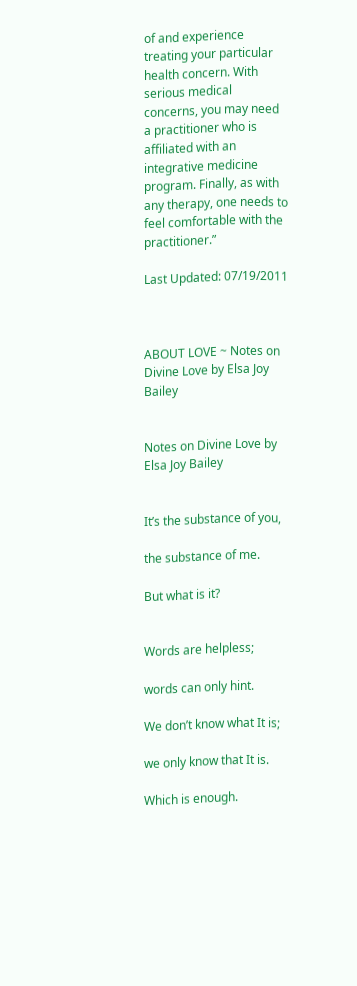of and experience treating your particular health concern. With serious medical concerns, you may need a practitioner who is affiliated with an integrative medicine program. Finally, as with any therapy, one needs to feel comfortable with the practitioner.”

Last Updated: 07/19/2011



ABOUT LOVE ~ Notes on Divine Love by Elsa Joy Bailey


Notes on Divine Love by Elsa Joy Bailey


It’s the substance of you,

the substance of me.

But what is it?


Words are helpless;

words can only hint.

We don’t know what It is;

we only know that It is.

Which is enough.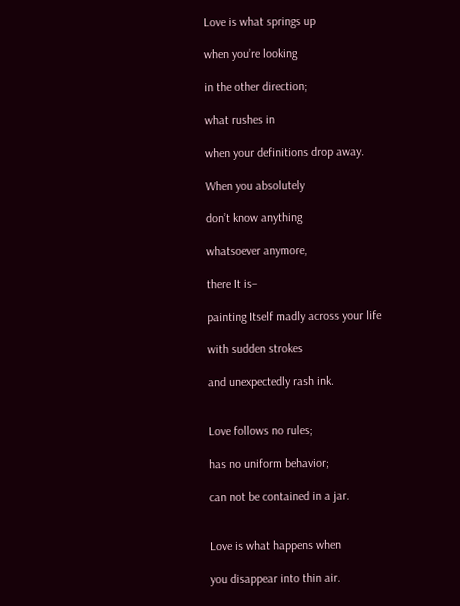Love is what springs up

when you’re looking

in the other direction;

what rushes in

when your definitions drop away.

When you absolutely

don’t know anything

whatsoever anymore,

there It is–

painting Itself madly across your life

with sudden strokes

and unexpectedly rash ink.


Love follows no rules;

has no uniform behavior;

can not be contained in a jar.


Love is what happens when

you disappear into thin air.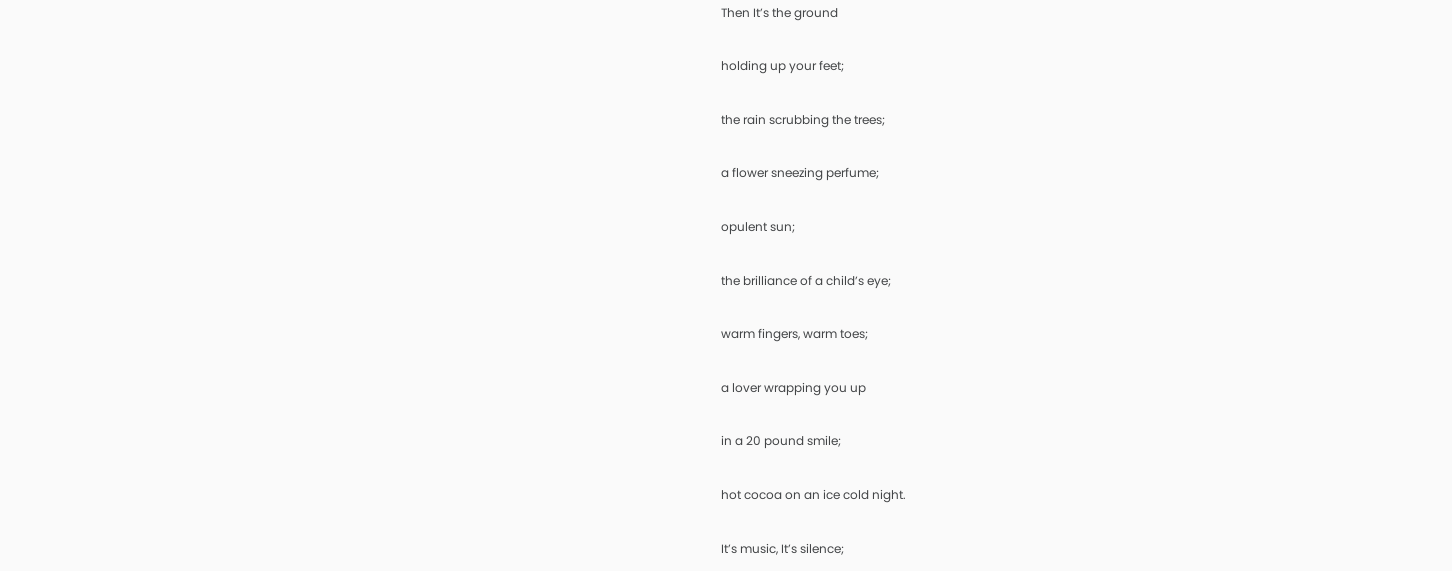Then It’s the ground

holding up your feet;

the rain scrubbing the trees;

a flower sneezing perfume;

opulent sun;

the brilliance of a child’s eye;

warm fingers, warm toes;

a lover wrapping you up

in a 20 pound smile;

hot cocoa on an ice cold night.

It’s music, It’s silence;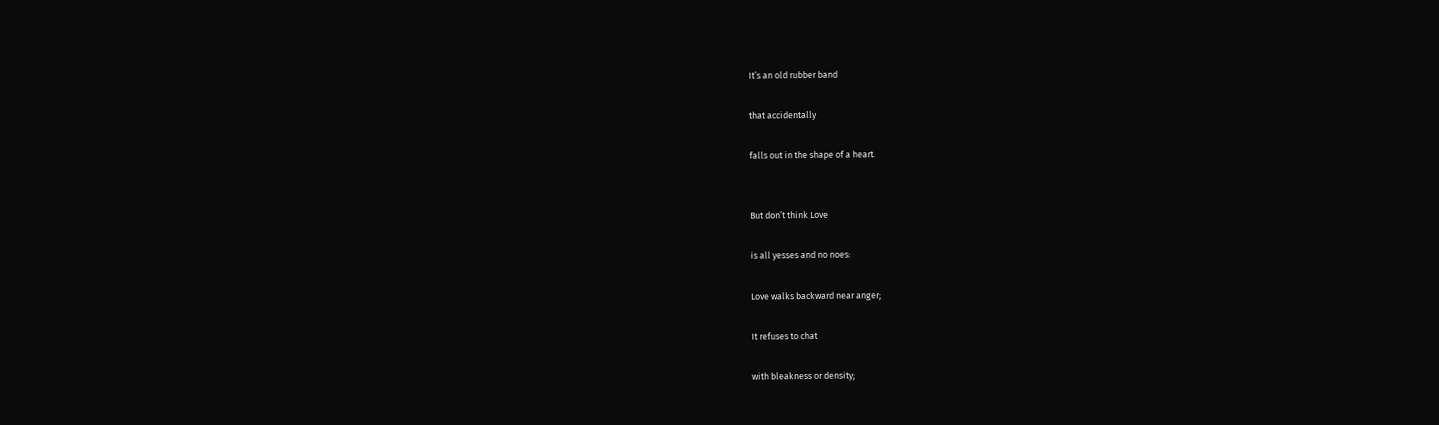It’s an old rubber band

that accidentally

falls out in the shape of a heart.


But don’t think Love

is all yesses and no noes:

Love walks backward near anger;

It refuses to chat

with bleakness or density;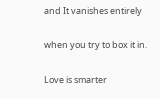and It vanishes entirely

when you try to box it in.

Love is smarter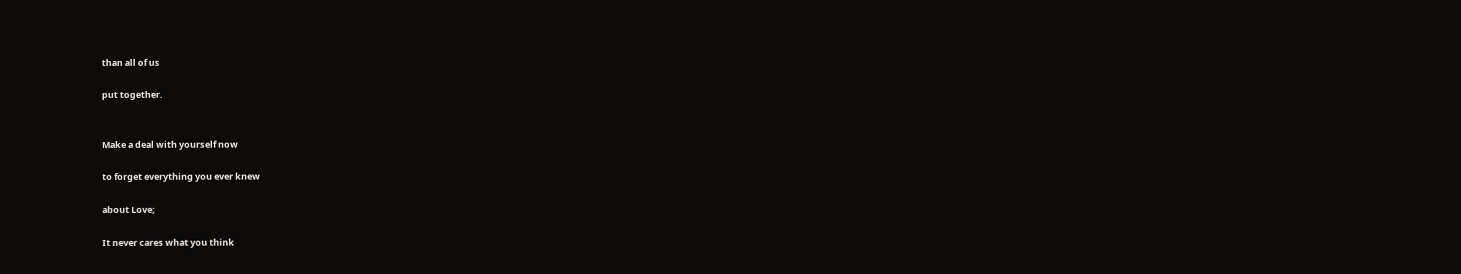than all of us

put together.


Make a deal with yourself now

to forget everything you ever knew

about Love;

It never cares what you think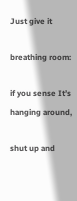Just give it

breathing room:

if you sense It’s hanging around,

shut up and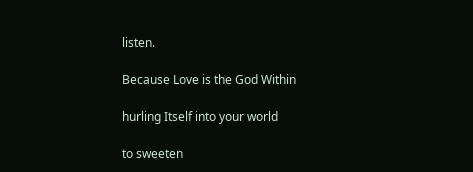listen.

Because Love is the God Within

hurling Itself into your world

to sweeten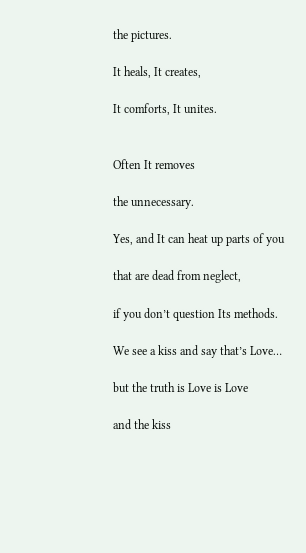the pictures.

It heals, It creates,

It comforts, It unites.


Often It removes

the unnecessary.

Yes, and It can heat up parts of you

that are dead from neglect,

if you don’t question Its methods.

We see a kiss and say that’s Love…

but the truth is Love is Love

and the kiss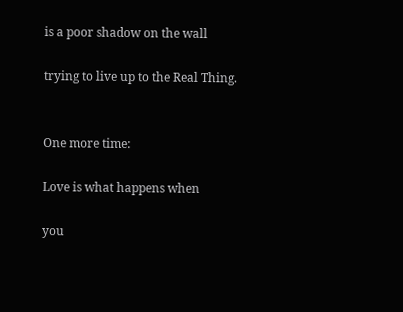is a poor shadow on the wall

trying to live up to the Real Thing.


One more time:

Love is what happens when

you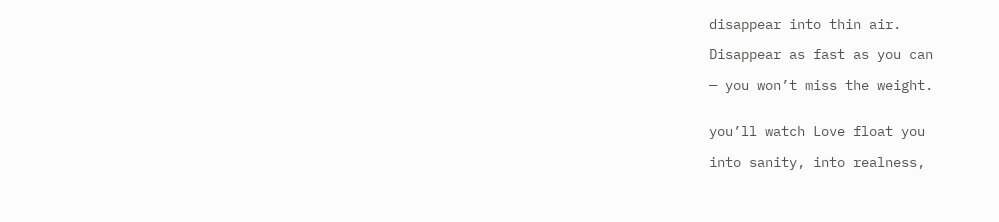disappear into thin air.

Disappear as fast as you can

— you won’t miss the weight.


you’ll watch Love float you

into sanity, into realness,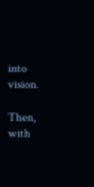into vision.

Then, with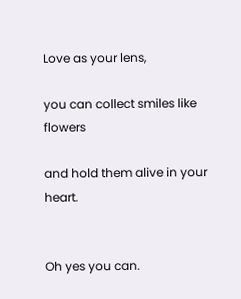Love as your lens,

you can collect smiles like flowers

and hold them alive in your heart.


Oh yes you can.